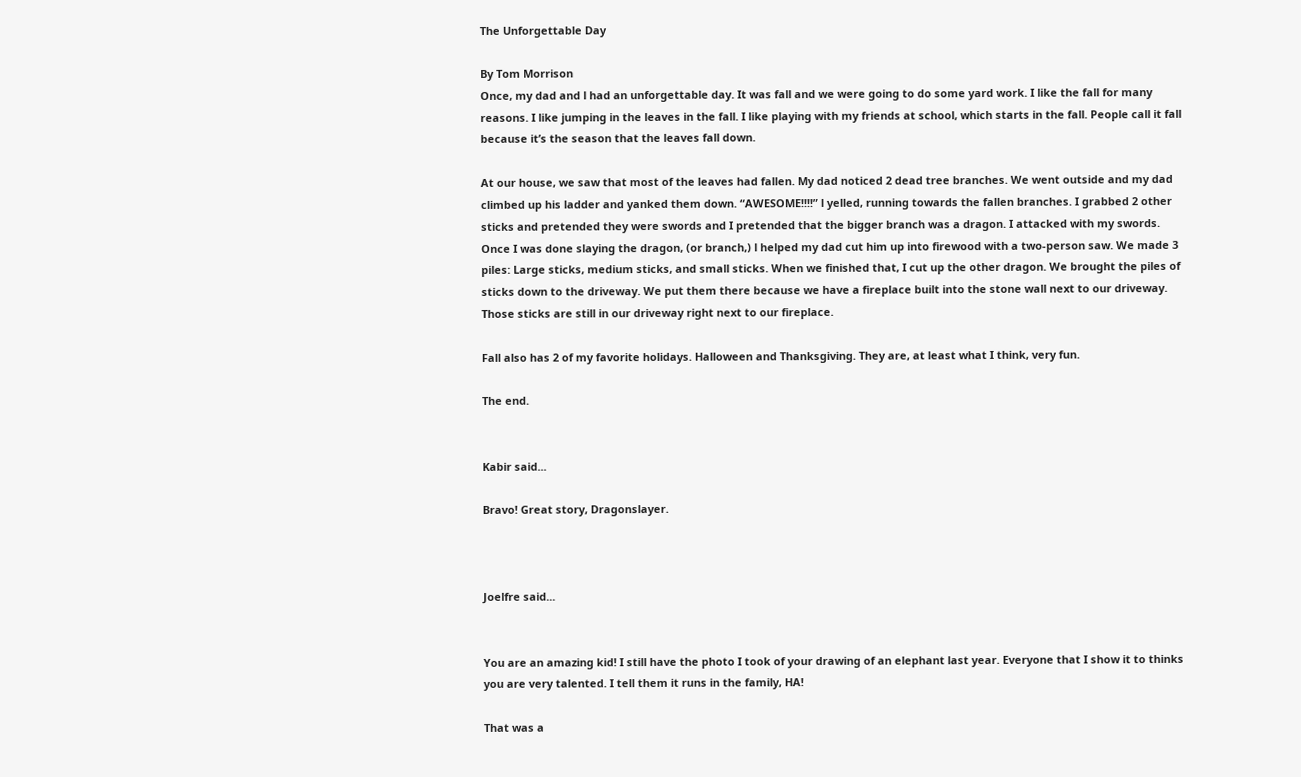The Unforgettable Day

By Tom Morrison
Once, my dad and l had an unforgettable day. It was fall and we were going to do some yard work. I like the fall for many reasons. I like jumping in the leaves in the fall. I like playing with my friends at school, which starts in the fall. People call it fall because it’s the season that the leaves fall down.

At our house, we saw that most of the leaves had fallen. My dad noticed 2 dead tree branches. We went outside and my dad climbed up his ladder and yanked them down. “AWESOME!!!!” l yelled, running towards the fallen branches. I grabbed 2 other sticks and pretended they were swords and I pretended that the bigger branch was a dragon. I attacked with my swords. Once I was done slaying the dragon, (or branch,) l helped my dad cut him up into firewood with a two-person saw. We made 3 piles: Large sticks, medium sticks, and small sticks. When we finished that, I cut up the other dragon. We brought the piles of sticks down to the driveway. We put them there because we have a fireplace built into the stone wall next to our driveway. Those sticks are still in our driveway right next to our fireplace.

Fall also has 2 of my favorite holidays. Halloween and Thanksgiving. They are, at least what I think, very fun.

The end.


Kabir said...

Bravo! Great story, Dragonslayer.



Joelfre said...


You are an amazing kid! I still have the photo I took of your drawing of an elephant last year. Everyone that I show it to thinks you are very talented. I tell them it runs in the family, HA!

That was a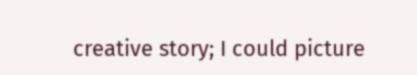creative story; I could picture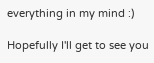everything in my mind :)

Hopefully I'll get to see you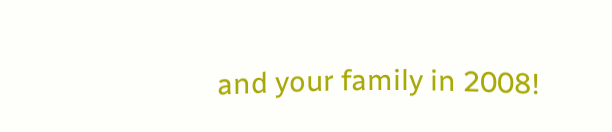and your family in 2008!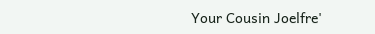Your Cousin Joelfre'